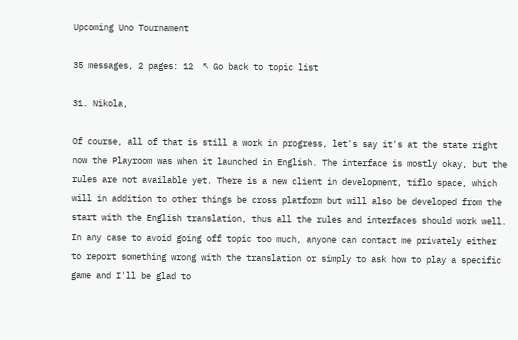Upcoming Uno Tournament

35 messages, 2 pages: 12  ↖ Go back to topic list

31. Nikola,

Of course, all of that is still a work in progress, let's say it's at the state right now the Playroom was when it launched in English. The interface is mostly okay, but the rules are not available yet. There is a new client in development, tiflo space, which will in addition to other things be cross platform but will also be developed from the start with the English translation, thus all the rules and interfaces should work well. In any case to avoid going off topic too much, anyone can contact me privately either to report something wrong with the translation or simply to ask how to play a specific game and I'll be glad to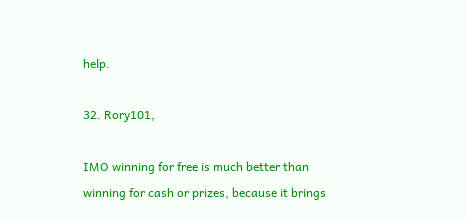help.

32. Rory101,

IMO winning for free is much better than winning for cash or prizes, because it brings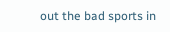out the bad sports in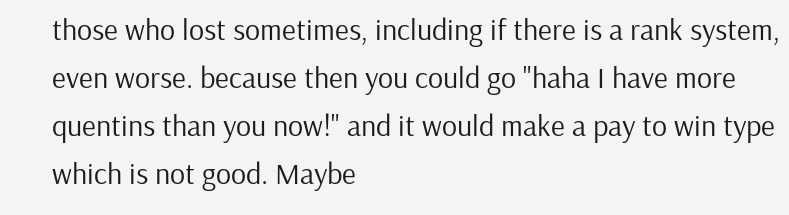those who lost sometimes, including if there is a rank system, even worse. because then you could go "haha I have more quentins than you now!" and it would make a pay to win type which is not good. Maybe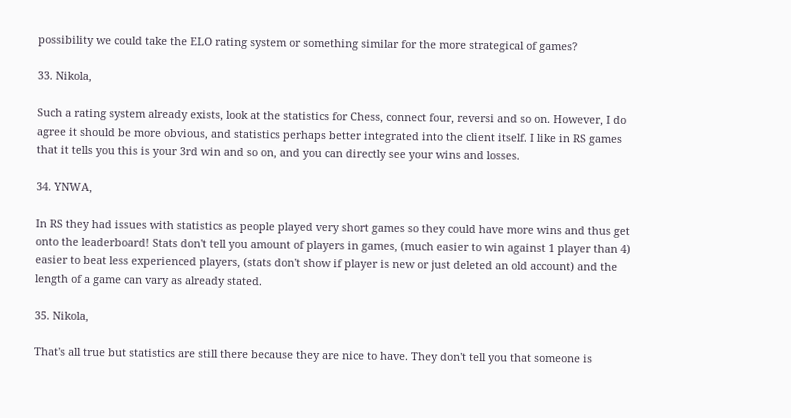possibility we could take the ELO rating system or something similar for the more strategical of games?

33. Nikola,

Such a rating system already exists, look at the statistics for Chess, connect four, reversi and so on. However, I do agree it should be more obvious, and statistics perhaps better integrated into the client itself. I like in RS games that it tells you this is your 3rd win and so on, and you can directly see your wins and losses.

34. YNWA,

In RS they had issues with statistics as people played very short games so they could have more wins and thus get onto the leaderboard! Stats don't tell you amount of players in games, (much easier to win against 1 player than 4) easier to beat less experienced players, (stats don't show if player is new or just deleted an old account) and the length of a game can vary as already stated.

35. Nikola,

That's all true but statistics are still there because they are nice to have. They don't tell you that someone is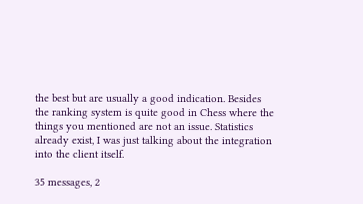the best but are usually a good indication. Besides the ranking system is quite good in Chess where the things you mentioned are not an issue. Statistics already exist, I was just talking about the integration into the client itself.

35 messages, 2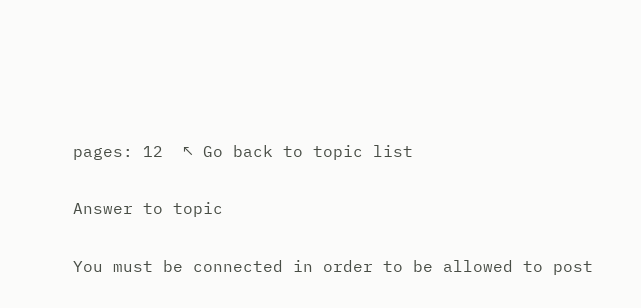pages: 12  ↖ Go back to topic list

Answer to topic

You must be connected in order to be allowed to post